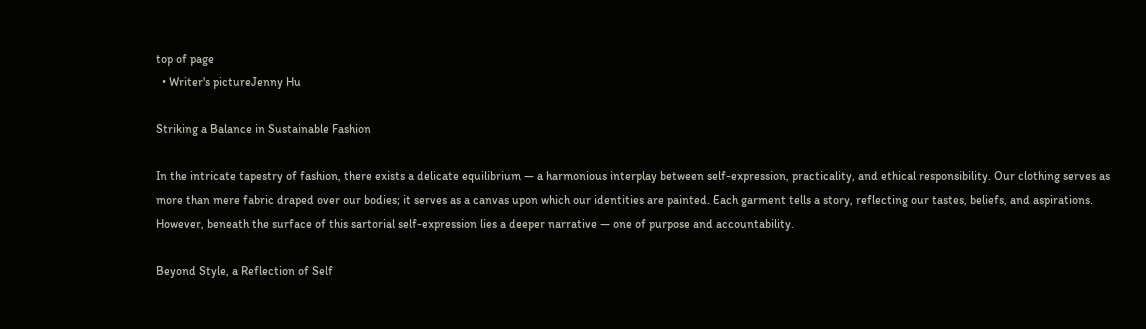top of page
  • Writer's pictureJenny Hu

Striking a Balance in Sustainable Fashion

In the intricate tapestry of fashion, there exists a delicate equilibrium — a harmonious interplay between self-expression, practicality, and ethical responsibility. Our clothing serves as more than mere fabric draped over our bodies; it serves as a canvas upon which our identities are painted. Each garment tells a story, reflecting our tastes, beliefs, and aspirations. However, beneath the surface of this sartorial self-expression lies a deeper narrative — one of purpose and accountability.

Beyond Style, a Reflection of Self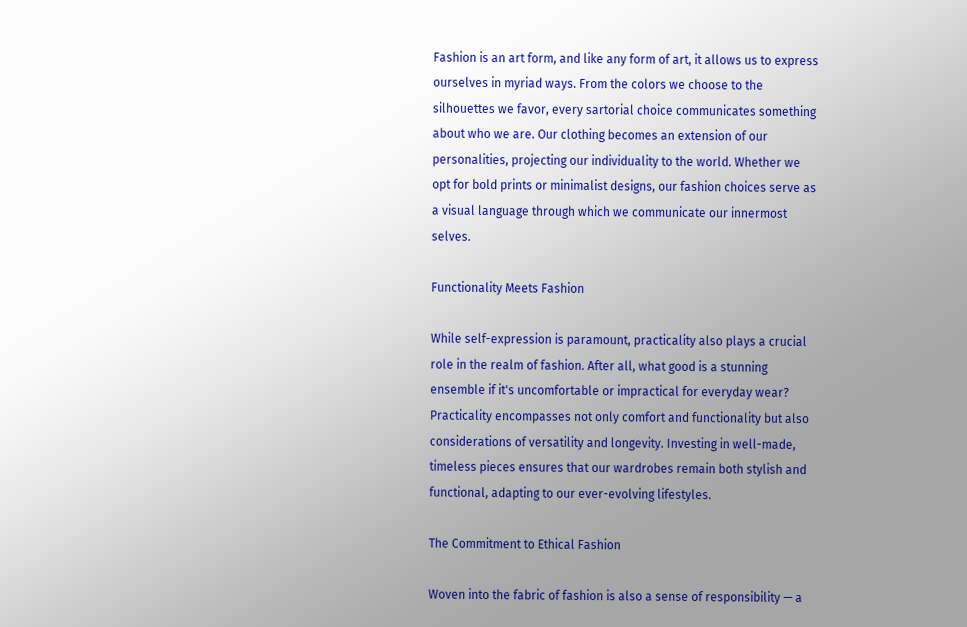Fashion is an art form, and like any form of art, it allows us to express ourselves in myriad ways. From the colors we choose to the silhouettes we favor, every sartorial choice communicates something about who we are. Our clothing becomes an extension of our personalities, projecting our individuality to the world. Whether we opt for bold prints or minimalist designs, our fashion choices serve as a visual language through which we communicate our innermost selves.

Functionality Meets Fashion

While self-expression is paramount, practicality also plays a crucial role in the realm of fashion. After all, what good is a stunning ensemble if it's uncomfortable or impractical for everyday wear? Practicality encompasses not only comfort and functionality but also considerations of versatility and longevity. Investing in well-made, timeless pieces ensures that our wardrobes remain both stylish and functional, adapting to our ever-evolving lifestyles.

The Commitment to Ethical Fashion

Woven into the fabric of fashion is also a sense of responsibility — a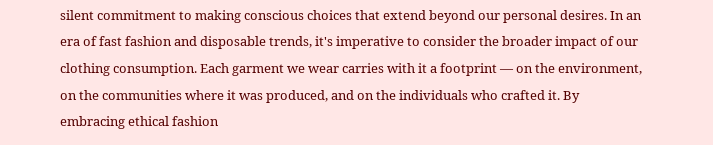silent commitment to making conscious choices that extend beyond our personal desires. In an era of fast fashion and disposable trends, it's imperative to consider the broader impact of our clothing consumption. Each garment we wear carries with it a footprint — on the environment, on the communities where it was produced, and on the individuals who crafted it. By embracing ethical fashion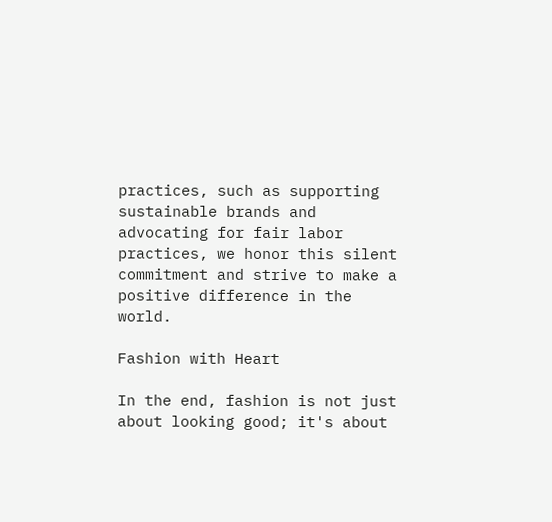practices, such as supporting sustainable brands and advocating for fair labor practices, we honor this silent commitment and strive to make a positive difference in the world.

Fashion with Heart

In the end, fashion is not just about looking good; it's about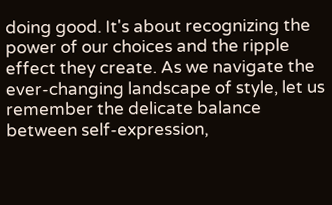doing good. It's about recognizing the power of our choices and the ripple effect they create. As we navigate the ever-changing landscape of style, let us remember the delicate balance between self-expression,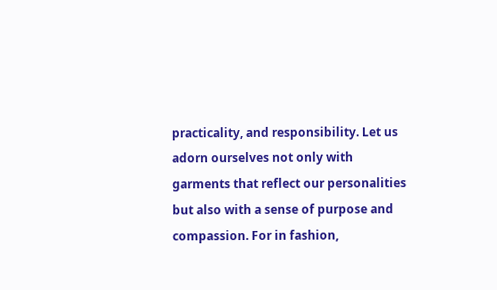practicality, and responsibility. Let us adorn ourselves not only with garments that reflect our personalities but also with a sense of purpose and compassion. For in fashion,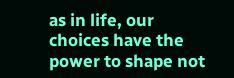as in life, our choices have the power to shape not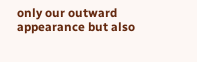only our outward appearance but also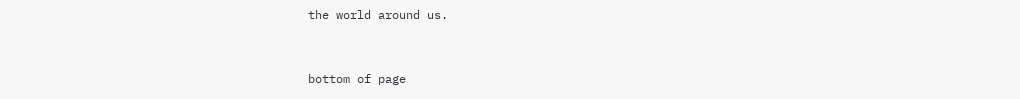the world around us.


bottom of page